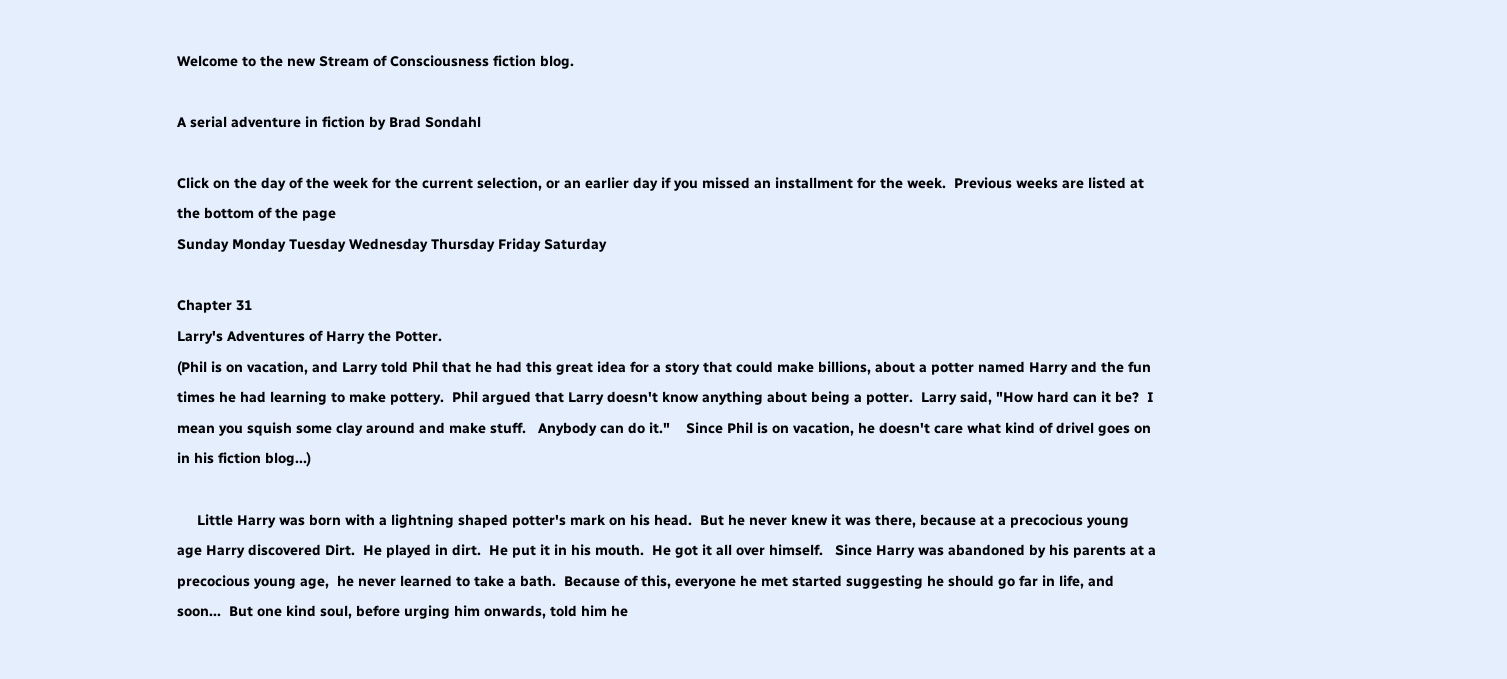Welcome to the new Stream of Consciousness fiction blog.

A serial adventure in fiction by Brad Sondahl

Click on the day of the week for the current selection, or an earlier day if you missed an installment for the week.  Previous weeks are listed at the bottom of the page
Sunday Monday Tuesday Wednesday Thursday Friday Saturday

Chapter 31
Larry's Adventures of Harry the Potter.
(Phil is on vacation, and Larry told Phil that he had this great idea for a story that could make billions, about a potter named Harry and the fun times he had learning to make pottery.  Phil argued that Larry doesn't know anything about being a potter.  Larry said, "How hard can it be?  I mean you squish some clay around and make stuff.   Anybody can do it."    Since Phil is on vacation, he doesn't care what kind of drivel goes on in his fiction blog...)

     Little Harry was born with a lightning shaped potter's mark on his head.  But he never knew it was there, because at a precocious young age Harry discovered Dirt.  He played in dirt.  He put it in his mouth.  He got it all over himself.   Since Harry was abandoned by his parents at a precocious young age,  he never learned to take a bath.  Because of this, everyone he met started suggesting he should go far in life, and soon...  But one kind soul, before urging him onwards, told him he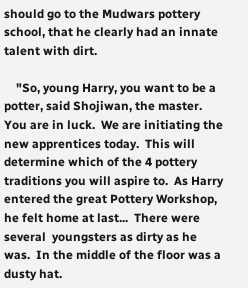should go to the Mudwars pottery school, that he clearly had an innate talent with dirt.

    "So, young Harry, you want to be a potter, said Shojiwan, the master.  You are in luck.  We are initiating the new apprentices today.  This will determine which of the 4 pottery traditions you will aspire to.  As Harry entered the great Pottery Workshop, he felt home at last...  There were several  youngsters as dirty as he was.  In the middle of the floor was a dusty hat.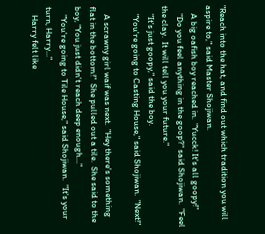"Reach into the hat, and find out which tradition you will aspire to," said Master Shojiwan.
    A big oafish boy reached in.  "Yucck! It's all goopy!"
    "Do you feel anything in the goop?" said Shojiwan.  "Feel the clay.  It will tell you your future."
    "It's just goopy," said the boy.
    "You're going to Casting House," said Shojiwan.  "Next!"

    A scrawny girl waif was next.  "Hey there's something flat in the bottom!"  She pulled out a tile.  She said to the boy, "You just didn't reach deep enough..."
    "You're going to Tile House," said Shojiwan.  "It's your turn, Harry..."
    Harry felt like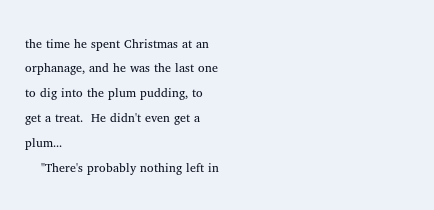the time he spent Christmas at an orphanage, and he was the last one to dig into the plum pudding, to get a treat.  He didn't even get a plum...
    "There's probably nothing left in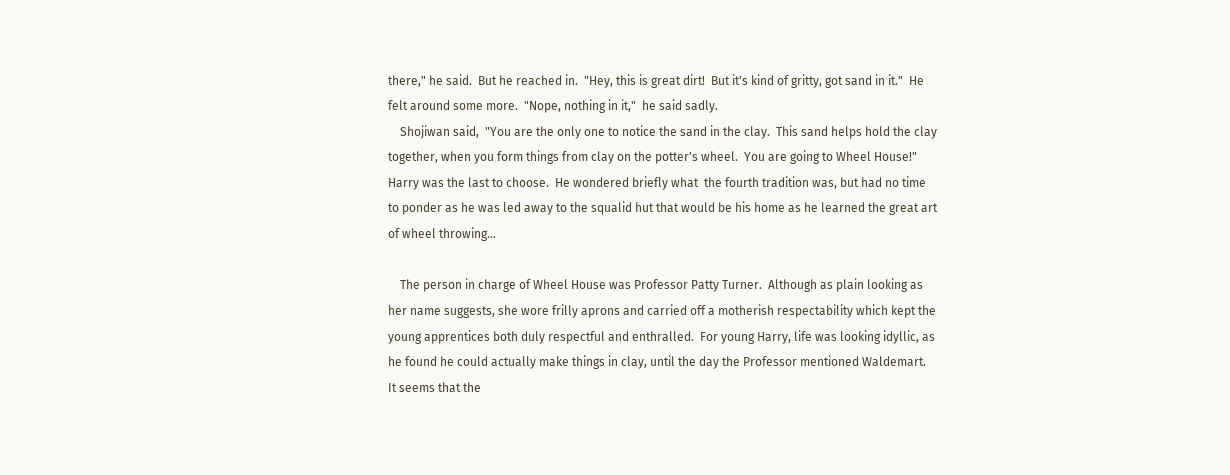there," he said.  But he reached in.  "Hey, this is great dirt!  But it's kind of gritty, got sand in it."  He felt around some more.  "Nope, nothing in it,"  he said sadly.
    Shojiwan said,  "You are the only one to notice the sand in the clay.  This sand helps hold the clay together, when you form things from clay on the potter's wheel.  You are going to Wheel House!"
Harry was the last to choose.  He wondered briefly what  the fourth tradition was, but had no time to ponder as he was led away to the squalid hut that would be his home as he learned the great art of wheel throwing...

    The person in charge of Wheel House was Professor Patty Turner.  Although as plain looking as her name suggests, she wore frilly aprons and carried off a motherish respectability which kept the young apprentices both duly respectful and enthralled.  For young Harry, life was looking idyllic, as he found he could actually make things in clay, until the day the Professor mentioned Waldemart.  It seems that the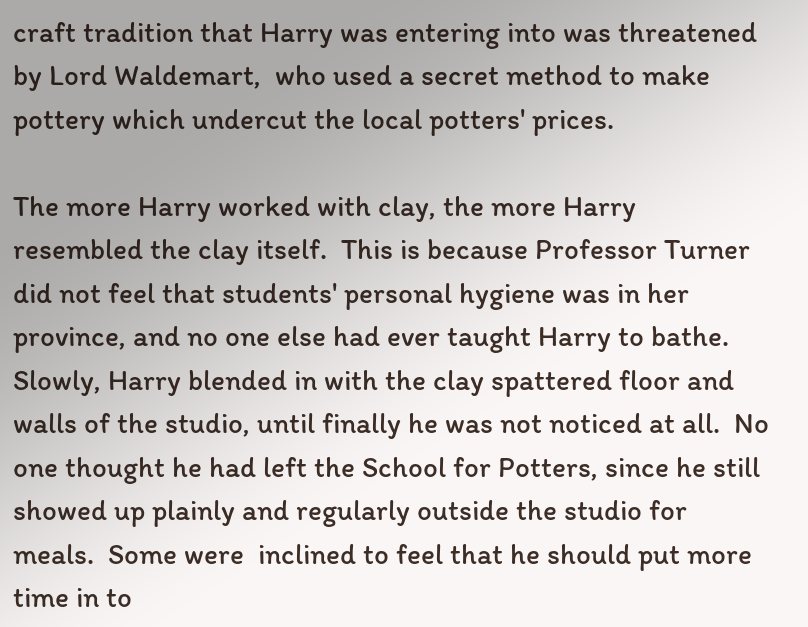craft tradition that Harry was entering into was threatened by Lord Waldemart,  who used a secret method to make pottery which undercut the local potters' prices.

The more Harry worked with clay, the more Harry resembled the clay itself.  This is because Professor Turner did not feel that students' personal hygiene was in her province, and no one else had ever taught Harry to bathe.  Slowly, Harry blended in with the clay spattered floor and walls of the studio, until finally he was not noticed at all.  No one thought he had left the School for Potters, since he still showed up plainly and regularly outside the studio for meals.  Some were  inclined to feel that he should put more time in to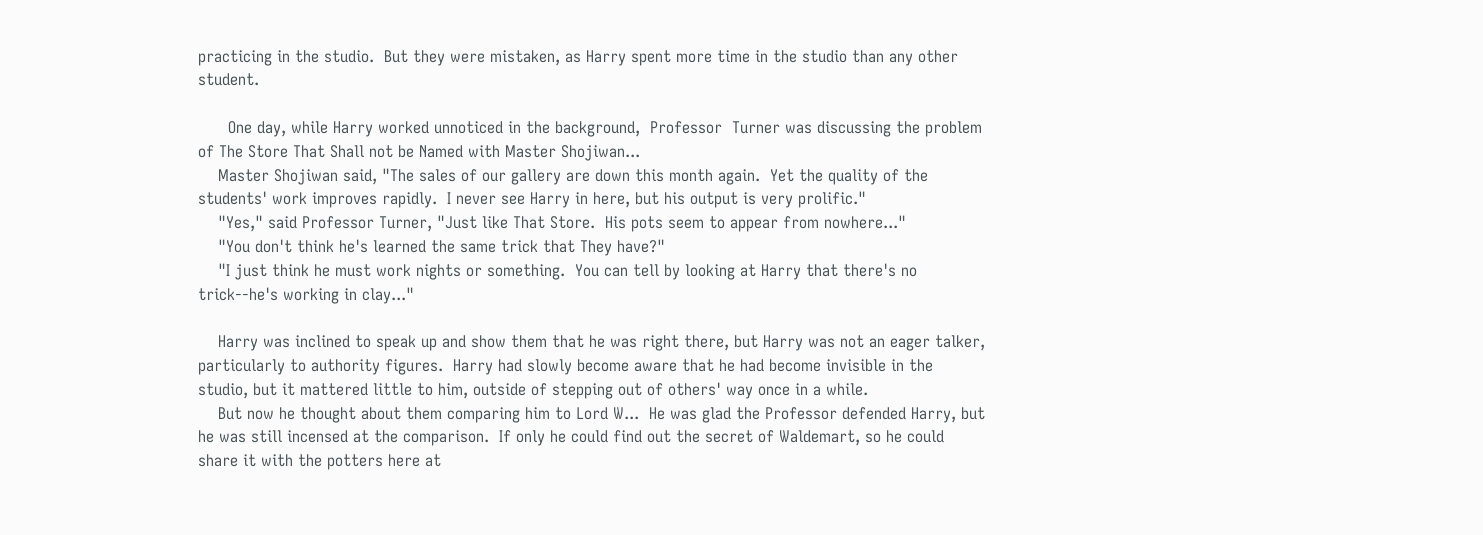practicing in the studio.  But they were mistaken, as Harry spent more time in the studio than any other student.

      One day, while Harry worked unnoticed in the background,  Professor  Turner was discussing the problem of The Store That Shall not be Named with Master Shojiwan...
    Master Shojiwan said, "The sales of our gallery are down this month again.  Yet the quality of the students' work improves rapidly.  I never see Harry in here, but his output is very prolific."
    "Yes," said Professor Turner, "Just like That Store.  His pots seem to appear from nowhere..."
    "You don't think he's learned the same trick that They have?"
    "I just think he must work nights or something.  You can tell by looking at Harry that there's no trick--he's working in clay..."

    Harry was inclined to speak up and show them that he was right there, but Harry was not an eager talker, particularly to authority figures.  Harry had slowly become aware that he had become invisible in the studio, but it mattered little to him, outside of stepping out of others' way once in a while.
    But now he thought about them comparing him to Lord W...  He was glad the Professor defended Harry, but he was still incensed at the comparison.  If only he could find out the secret of Waldemart, so he could share it with the potters here at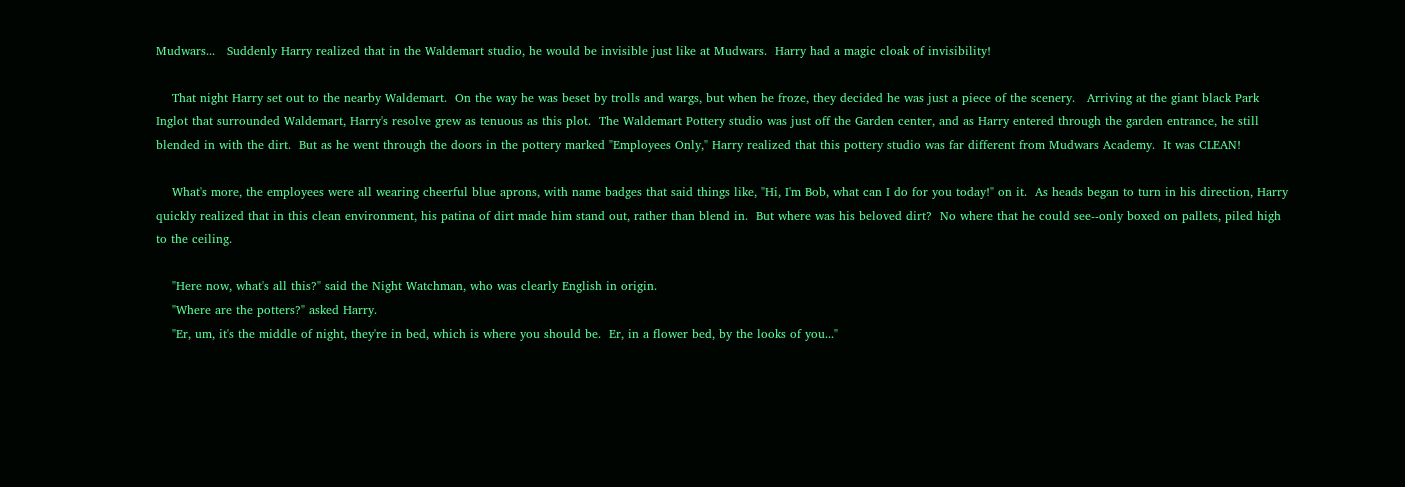Mudwars...   Suddenly Harry realized that in the Waldemart studio, he would be invisible just like at Mudwars.  Harry had a magic cloak of invisibility!

    That night Harry set out to the nearby Waldemart.  On the way he was beset by trolls and wargs, but when he froze, they decided he was just a piece of the scenery.   Arriving at the giant black Park Inglot that surrounded Waldemart, Harry's resolve grew as tenuous as this plot.  The Waldemart Pottery studio was just off the Garden center, and as Harry entered through the garden entrance, he still blended in with the dirt.  But as he went through the doors in the pottery marked "Employees Only," Harry realized that this pottery studio was far different from Mudwars Academy.  It was CLEAN!

    What's more, the employees were all wearing cheerful blue aprons, with name badges that said things like, "Hi, I'm Bob, what can I do for you today!" on it.  As heads began to turn in his direction, Harry quickly realized that in this clean environment, his patina of dirt made him stand out, rather than blend in.  But where was his beloved dirt?  No where that he could see--only boxed on pallets, piled high to the ceiling.

    "Here now, what's all this?" said the Night Watchman, who was clearly English in origin.
    "Where are the potters?" asked Harry.
    "Er, um, it's the middle of night, they're in bed, which is where you should be.  Er, in a flower bed, by the looks of you..."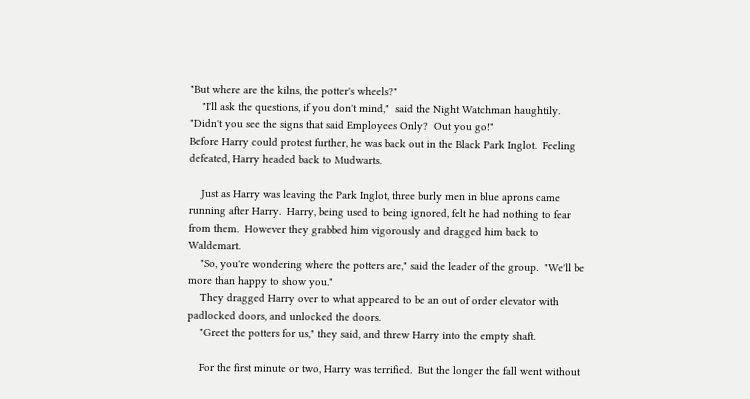"But where are the kilns, the potter's wheels?"
    "I'll ask the questions, if you don't mind,"  said the Night Watchman haughtily.  "Didn't you see the signs that said Employees Only?  Out you go!"
Before Harry could protest further, he was back out in the Black Park Inglot.  Feeling defeated, Harry headed back to Mudwarts.

    Just as Harry was leaving the Park Inglot, three burly men in blue aprons came running after Harry.  Harry, being used to being ignored, felt he had nothing to fear from them.  However they grabbed him vigorously and dragged him back to Waldemart.
    "So, you're wondering where the potters are," said the leader of the group.  "We'll be more than happy to show you."
    They dragged Harry over to what appeared to be an out of order elevator with padlocked doors, and unlocked the doors.
    "Greet the potters for us," they said, and threw Harry into the empty shaft.

    For the first minute or two, Harry was terrified.  But the longer the fall went without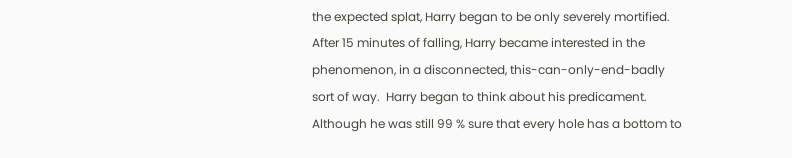the expected splat, Harry began to be only severely mortified.  After 15 minutes of falling, Harry became interested in the phenomenon, in a disconnected, this-can-only-end-badly sort of way.  Harry began to think about his predicament.  Although he was still 99 % sure that every hole has a bottom to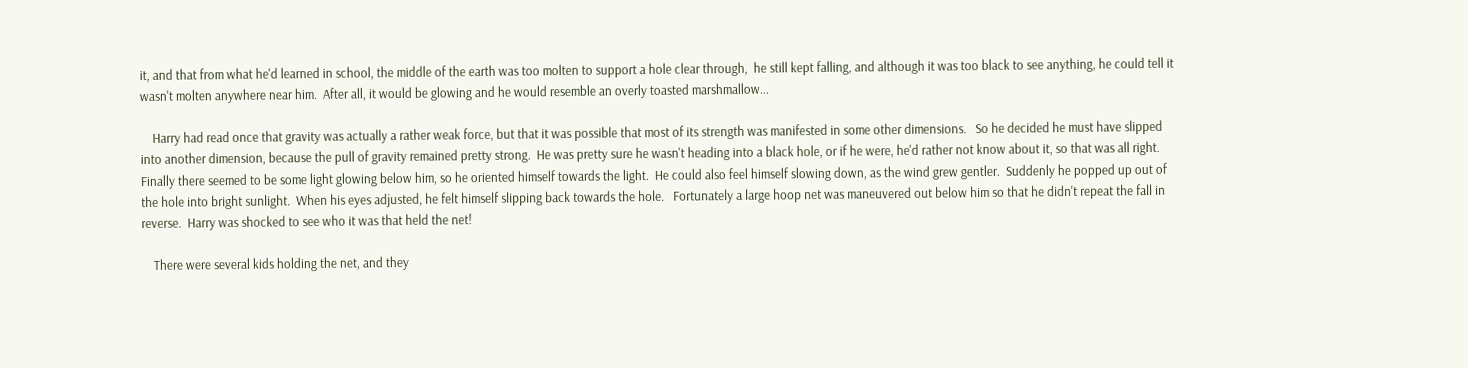it, and that from what he'd learned in school, the middle of the earth was too molten to support a hole clear through,  he still kept falling, and although it was too black to see anything, he could tell it wasn't molten anywhere near him.  After all, it would be glowing and he would resemble an overly toasted marshmallow...

    Harry had read once that gravity was actually a rather weak force, but that it was possible that most of its strength was manifested in some other dimensions.   So he decided he must have slipped into another dimension, because the pull of gravity remained pretty strong.  He was pretty sure he wasn't heading into a black hole, or if he were, he'd rather not know about it, so that was all right.  Finally there seemed to be some light glowing below him, so he oriented himself towards the light.  He could also feel himself slowing down, as the wind grew gentler.  Suddenly he popped up out of the hole into bright sunlight.  When his eyes adjusted, he felt himself slipping back towards the hole.   Fortunately a large hoop net was maneuvered out below him so that he didn't repeat the fall in reverse.  Harry was shocked to see who it was that held the net!

    There were several kids holding the net, and they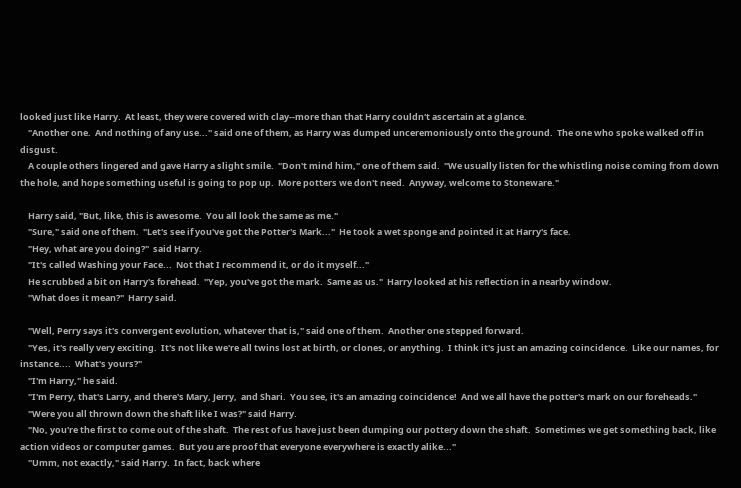looked just like Harry.  At least, they were covered with clay--more than that Harry couldn't ascertain at a glance.
    "Another one.  And nothing of any use..." said one of them, as Harry was dumped unceremoniously onto the ground.  The one who spoke walked off in disgust.
    A couple others lingered and gave Harry a slight smile.  "Don't mind him," one of them said.  "We usually listen for the whistling noise coming from down the hole, and hope something useful is going to pop up.  More potters we don't need.  Anyway, welcome to Stoneware."

    Harry said, "But, like, this is awesome.  You all look the same as me."
    "Sure," said one of them.  "Let's see if you've got the Potter's Mark..."  He took a wet sponge and pointed it at Harry's face.
    "Hey, what are you doing?"  said Harry.
    "It's called Washing your Face...  Not that I recommend it, or do it myself..."
    He scrubbed a bit on Harry's forehead.  "Yep, you've got the mark.  Same as us."  Harry looked at his reflection in a nearby window.
    "What does it mean?"  Harry said.

    "Well, Perry says it's convergent evolution, whatever that is," said one of them.  Another one stepped forward.
    "Yes, it's really very exciting.  It's not like we're all twins lost at birth, or clones, or anything.  I think it's just an amazing coincidence.  Like our names, for instance....  What's yours?"
    "I'm Harry," he said.
    "I'm Perry, that's Larry, and there's Mary, Jerry,  and Shari.  You see, it's an amazing coincidence!  And we all have the potter's mark on our foreheads."
    "Were you all thrown down the shaft like I was?" said Harry.
    "No, you're the first to come out of the shaft.  The rest of us have just been dumping our pottery down the shaft.  Sometimes we get something back, like action videos or computer games.  But you are proof that everyone everywhere is exactly alike..."
    "Umm, not exactly," said Harry.  In fact, back where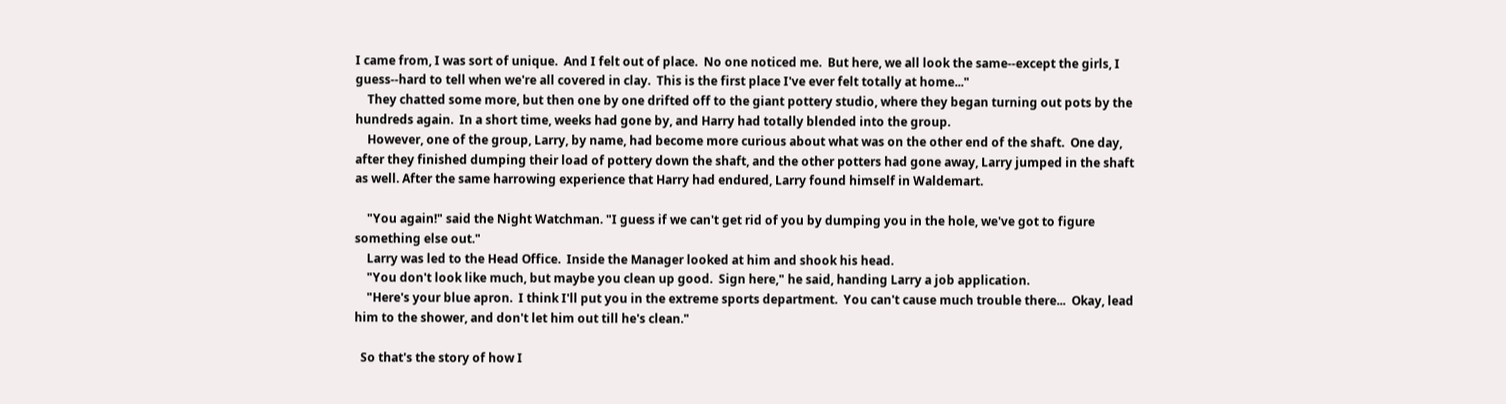I came from, I was sort of unique.  And I felt out of place.  No one noticed me.  But here, we all look the same--except the girls, I guess--hard to tell when we're all covered in clay.  This is the first place I've ever felt totally at home..."
    They chatted some more, but then one by one drifted off to the giant pottery studio, where they began turning out pots by the hundreds again.  In a short time, weeks had gone by, and Harry had totally blended into the group.
    However, one of the group, Larry, by name, had become more curious about what was on the other end of the shaft.  One day, after they finished dumping their load of pottery down the shaft, and the other potters had gone away, Larry jumped in the shaft as well. After the same harrowing experience that Harry had endured, Larry found himself in Waldemart.

    "You again!" said the Night Watchman. "I guess if we can't get rid of you by dumping you in the hole, we've got to figure something else out."
    Larry was led to the Head Office.  Inside the Manager looked at him and shook his head.
    "You don't look like much, but maybe you clean up good.  Sign here," he said, handing Larry a job application.
    "Here's your blue apron.  I think I'll put you in the extreme sports department.  You can't cause much trouble there...  Okay, lead him to the shower, and don't let him out till he's clean."

  So that's the story of how I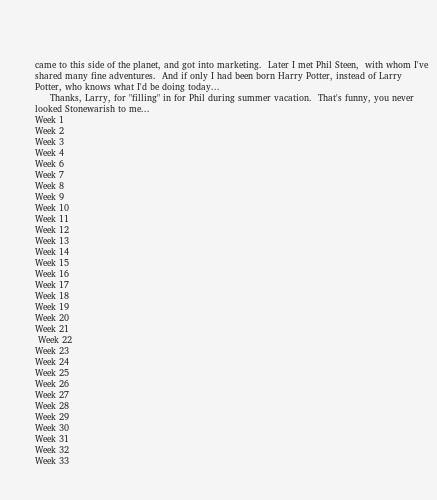came to this side of the planet, and got into marketing.  Later I met Phil Steen,  with whom I've shared many fine adventures.  And if only I had been born Harry Potter, instead of Larry Potter, who knows what I'd be doing today...
     Thanks, Larry, for "filling" in for Phil during summer vacation.  That's funny, you never looked Stonewarish to me...
Week 1
Week 2
Week 3
Week 4
Week 6
Week 7
Week 8
Week 9
Week 10
Week 11
Week 12
Week 13
Week 14
Week 15
Week 16
Week 17
Week 18
Week 19
Week 20
Week 21
 Week 22
Week 23
Week 24
Week 25
Week 26
Week 27
Week 28
Week 29
Week 30
Week 31
Week 32
Week 33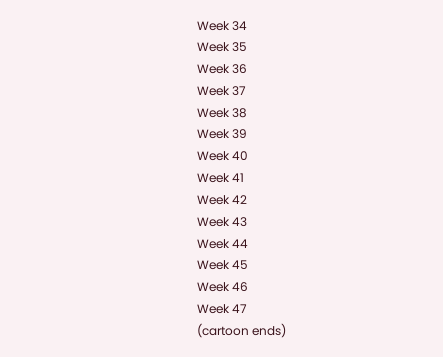Week 34
Week 35
Week 36
Week 37
Week 38
Week 39
Week 40
Week 41
Week 42
Week 43
Week 44
Week 45
Week 46
Week 47
(cartoon ends)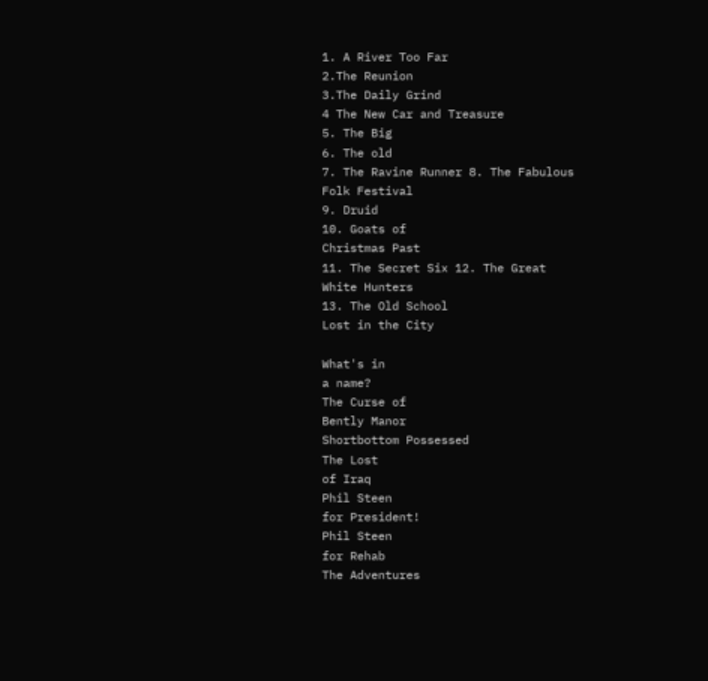1. A River Too Far
2.The Reunion
3.The Daily Grind
4 The New Car and Treasure
5. The Big
6. The old
7. The Ravine Runner 8. The Fabulous
Folk Festival
9. Druid
10. Goats of
Christmas Past
11. The Secret Six 12. The Great
White Hunters
13. The Old School
Lost in the City

What's in
a name?
The Curse of
Bently Manor
Shortbottom Possessed
The Lost
of Iraq
Phil Steen
for President!
Phil Steen
for Rehab
The Adventures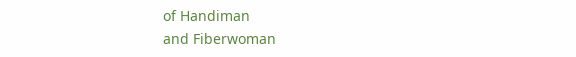of Handiman
and Fiberwoman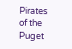Pirates of the Puget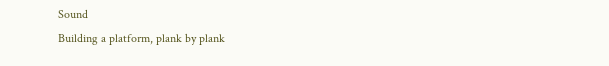Sound
Building a platform, plank by plank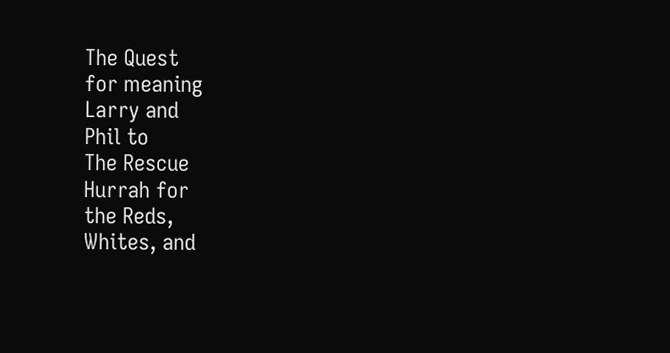The Quest
for meaning
Larry and
Phil to
The Rescue
Hurrah for
the Reds,
Whites, and